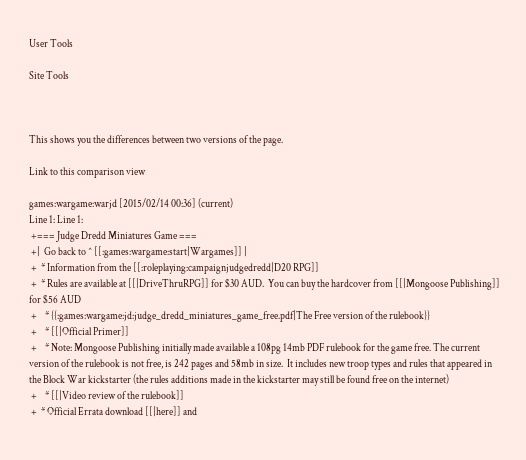User Tools

Site Tools



This shows you the differences between two versions of the page.

Link to this comparison view

games:wargame:warjd [2015/02/14 00:36] (current)
Line 1: Line 1:
 +=== Judge Dredd Miniatures Game ===
 +|  Go back to ^ [[:games:wargame:start|Wargames]] |
 +  * Information from the [[:roleplaying:campaignjudgedredd|D20 RPG]]
 +  * Rules are available at [[|DriveThruRPG]] for $30 AUD.  You can buy the hardcover from [[|Mongoose Publishing]] for $56 AUD
 +    * {{:games:wargame:jd:judge_dredd_miniatures_game_free.pdf|The Free version of the rulebook}}
 +    * [[|Official Primer]]
 +    * Note: Mongoose Publishing initially made available a 108pg 14mb PDF rulebook for the game free. The current version of the rulebook is not free, is 242 pages and 58mb in size.  It includes new troop types and rules that appeared in the Block War kickstarter (the rules additions made in the kickstarter may still be found free on the internet)
 +    * [[|Video review of the rulebook]]
 +  * Official Errata download [[|here]] and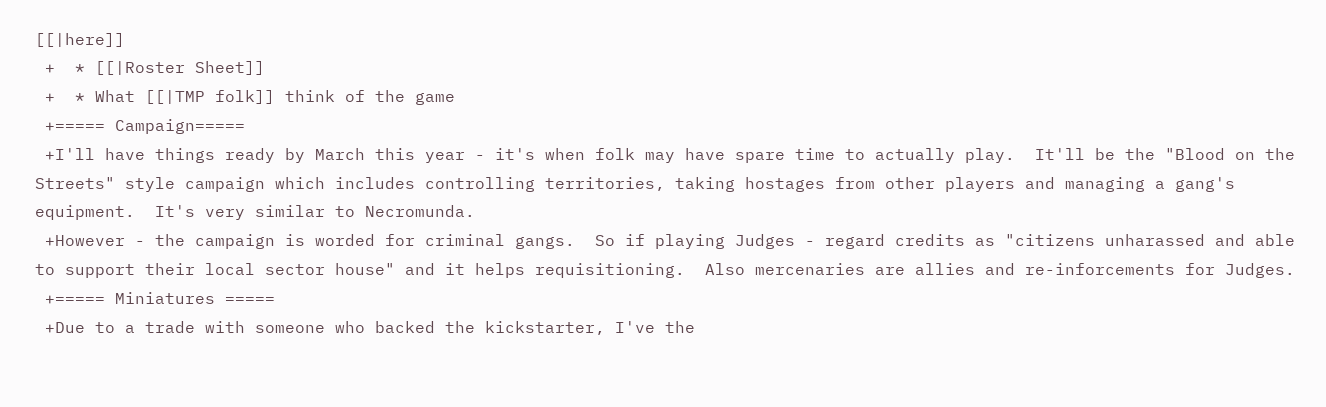[[|here]]
 +  * [[|Roster Sheet]]
 +  * What [[|TMP folk]] think of the game
 +===== Campaign=====
 +I'll have things ready by March this year - it's when folk may have spare time to actually play.  It'll be the "Blood on the Streets" style campaign which includes controlling territories, taking hostages from other players and managing a gang's equipment.  It's very similar to Necromunda.
 +However - the campaign is worded for criminal gangs.  So if playing Judges - regard credits as "citizens unharassed and able to support their local sector house" and it helps requisitioning.  Also mercenaries are allies and re-inforcements for Judges.
 +===== Miniatures =====
 +Due to a trade with someone who backed the kickstarter, I've the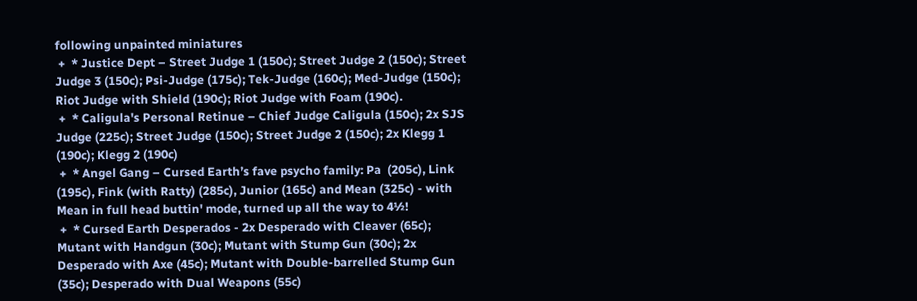following unpainted miniatures
 +  * Justice Dept – Street Judge 1 (150c); Street Judge 2 (150c); Street Judge 3 (150c); Psi-Judge (175c); Tek-Judge (160c); Med-Judge (150c); Riot Judge with Shield (190c); Riot Judge with Foam (190c).
 +  * Caligula's Personal Retinue – Chief Judge Caligula (150c); 2x SJS Judge (225c); Street Judge (150c); Street Judge 2 (150c); 2x Klegg 1 (190c); Klegg 2 (190c)
 +  * Angel Gang – Cursed Earth’s fave psycho family: Pa  (205c), Link (195c), Fink (with Ratty) (285c), Junior (165c) and Mean (325c) - with Mean in full head buttin' mode, turned up all the way to 4½!
 +  * Cursed Earth Desperados - 2x Desperado with Cleaver (65c); Mutant with Handgun (30c); Mutant with Stump Gun (30c); 2x Desperado with Axe (45c); Mutant with Double-barrelled Stump Gun (35c); Desperado with Dual Weapons (55c)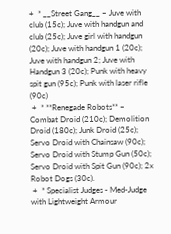+  * __Street Gang__ – Juve with club (15c); Juve with handgun and club (25c); Juve girl with handgun (20c); Juve with handgun 1 (20c); Juve with handgun 2; Juve with Handgun 3 (20c); Punk with heavy spit gun (95c); Punk with laser rifle (90c)
 +  * **Renegade Robots** – Combat Droid (210c); Demolition Droid (180c); Junk Droid (25c); Servo Droid with Chainsaw (90c); Servo Droid with Stump Gun (50c); Servo Droid with Spit Gun (90c); 2x Robot Dogs (30c).
 +  * Specialist Judges - Med-Judge with Lightweight Armour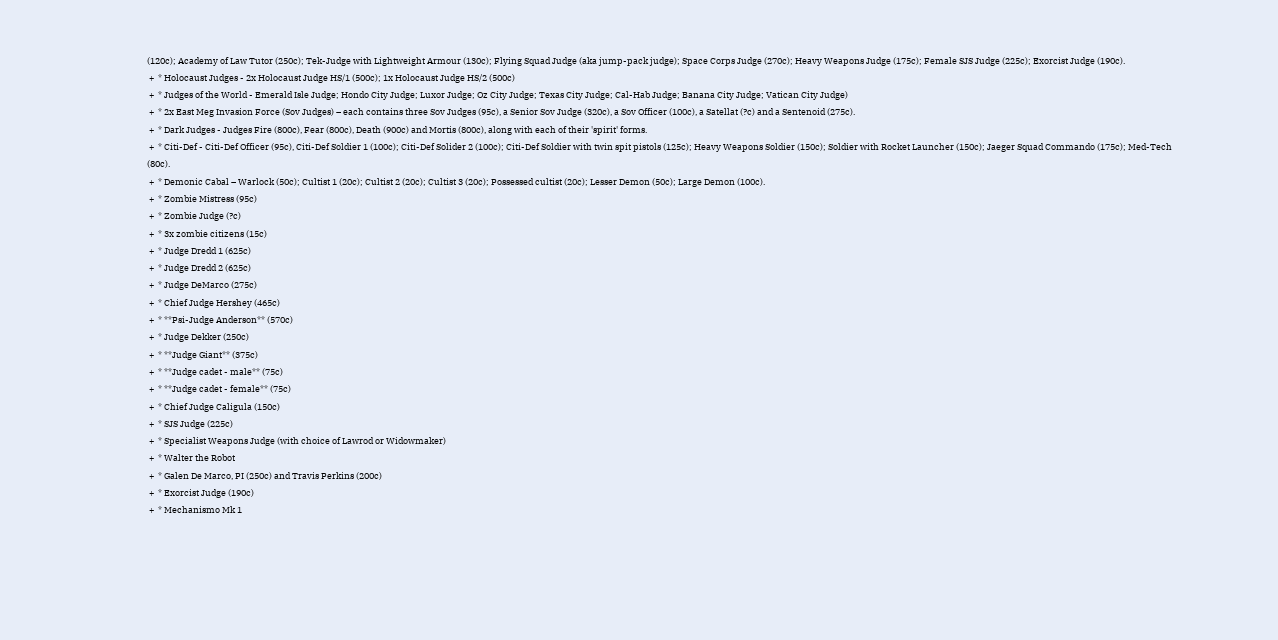(120c); Academy of Law Tutor (250c); Tek-Judge with Lightweight Armour (130c); Flying Squad Judge (aka jump-pack judge); Space Corps Judge (270c); Heavy Weapons Judge (175c); Female SJS Judge (225c); Exorcist Judge (190c).
 +  * Holocaust Judges - 2x Holocaust Judge HS/1 (500c); 1x Holocaust Judge HS/2 (500c)
 +  * Judges of the World - Emerald Isle Judge; Hondo City Judge; Luxor Judge; Oz City Judge; Texas City Judge; Cal-Hab Judge; Banana City Judge; Vatican City Judge)
 +  * 2x East Meg Invasion Force (Sov Judges) – each contains three Sov Judges (95c), a Senior Sov Judge (320c), a Sov Officer (100c), a Satellat (?c) and a Sentenoid (275c).
 +  * Dark Judges - Judges Fire (800c), Fear (800c), Death (900c) and Mortis (800c), along with each of their 'spirit' forms.
 +  * Citi-Def - Citi-Def Officer (95c), Citi-Def Soldier 1 (100c); Citi-Def Solider 2 (100c); Citi-Def Soldier with twin spit pistols (125c); Heavy Weapons Soldier (150c); Soldier with Rocket Launcher (150c); Jaeger Squad Commando (175c); Med-Tech (80c).
 +  * Demonic Cabal – Warlock (50c); Cultist 1 (20c); Cultist 2 (20c); Cultist 3 (20c); Possessed cultist (20c); Lesser Demon (50c); Large Demon (100c).
 +  * Zombie Mistress (95c)
 +  * Zombie Judge (?c)
 +  * 3x zombie citizens (15c)
 +  * Judge Dredd 1 (625c)
 +  * Judge Dredd 2 (625c)
 +  * Judge DeMarco (275c)
 +  * Chief Judge Hershey (465c)
 +  * **Psi-Judge Anderson** (570c)
 +  * Judge Dekker (250c)
 +  * **Judge Giant** (375c)
 +  * **Judge cadet - male** (75c)
 +  * **Judge cadet - female** (75c)
 +  * Chief Judge Caligula (150c)
 +  * SJS Judge (225c)
 +  * Specialist Weapons Judge (with choice of Lawrod or Widowmaker)
 +  * Walter the Robot
 +  * Galen De Marco, PI (250c) and Travis Perkins (200c)
 +  * Exorcist Judge (190c)
 +  * Mechanismo Mk 1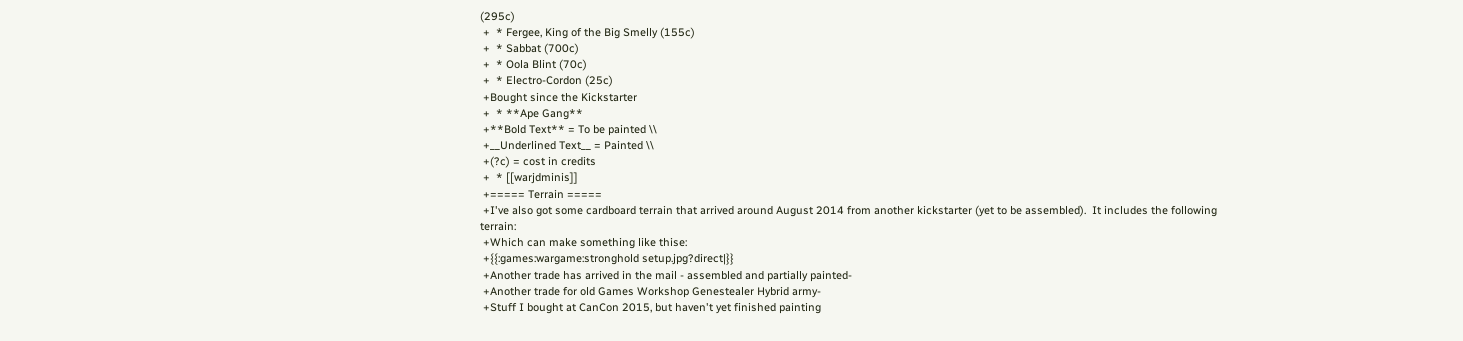(295c)
 +  * Fergee, King of the Big Smelly (155c)
 +  * Sabbat (700c)
 +  * Oola Blint (70c)
 +  * Electro-Cordon (25c)
 +Bought since the Kickstarter
 +  * **Ape Gang**
 +**Bold Text** = To be painted \\
 +__Underlined Text__ = Painted \\
 +(?c) = cost in credits
 +  * [[warjdminis]]
 +===== Terrain =====
 +I've also got some cardboard terrain that arrived around August 2014 from another kickstarter (yet to be assembled).  It includes the following terrain:
 +Which can make something like thise:
 +{{:games:wargame:stronghold setup.jpg?direct|}}
 +Another trade has arrived in the mail - assembled and partially painted-
 +Another trade for old Games Workshop Genestealer Hybrid army-
 +Stuff I bought at CanCon 2015, but haven't yet finished painting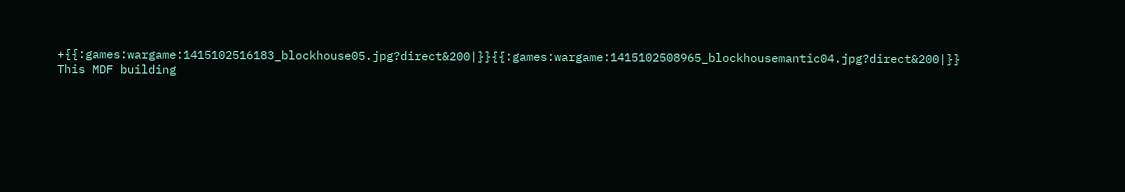+{{:games:wargame:1415102516183_blockhouse05.jpg?direct&200|}}{{:games:wargame:1415102508965_blockhousemantic04.jpg?direct&200|}} This MDF building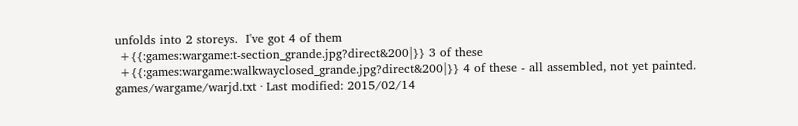unfolds into 2 storeys.  I've got 4 of them
 +{{:games:wargame:t-section_grande.jpg?direct&200|}} 3 of these
 +{{:games:wargame:walkwayclosed_grande.jpg?direct&200|}} 4 of these - all assembled, not yet painted.
games/wargame/warjd.txt · Last modified: 2015/02/14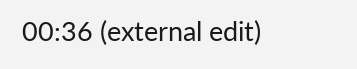00:36 (external edit)